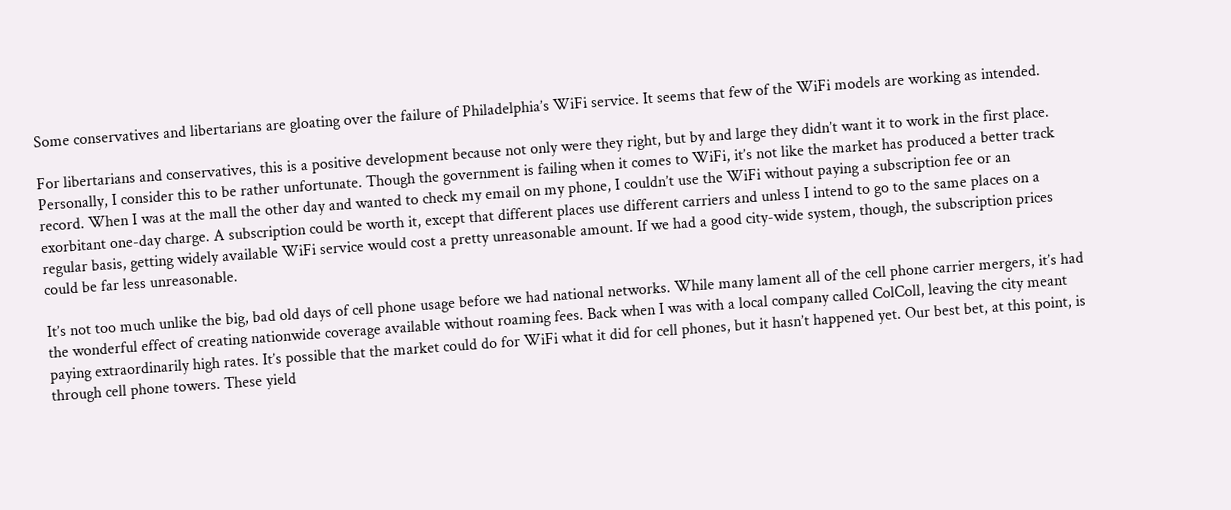Some conservatives and libertarians are gloating over the failure of Philadelphia’s WiFi service. It seems that few of the WiFi models are working as intended.

For libertarians and conservatives, this is a positive development because not only were they right, but by and large they didn’t want it to work in the first place. Personally, I consider this to be rather unfortunate. Though the government is failing when it comes to WiFi, it’s not like the market has produced a better track record. When I was at the mall the other day and wanted to check my email on my phone, I couldn’t use the WiFi without paying a subscription fee or an exorbitant one-day charge. A subscription could be worth it, except that different places use different carriers and unless I intend to go to the same places on a regular basis, getting widely available WiFi service would cost a pretty unreasonable amount. If we had a good city-wide system, though, the subscription prices could be far less unreasonable.

It’s not too much unlike the big, bad old days of cell phone usage before we had national networks. While many lament all of the cell phone carrier mergers, it’s had the wonderful effect of creating nationwide coverage available without roaming fees. Back when I was with a local company called ColColl, leaving the city meant paying extraordinarily high rates. It’s possible that the market could do for WiFi what it did for cell phones, but it hasn’t happened yet. Our best bet, at this point, is through cell phone towers. These yield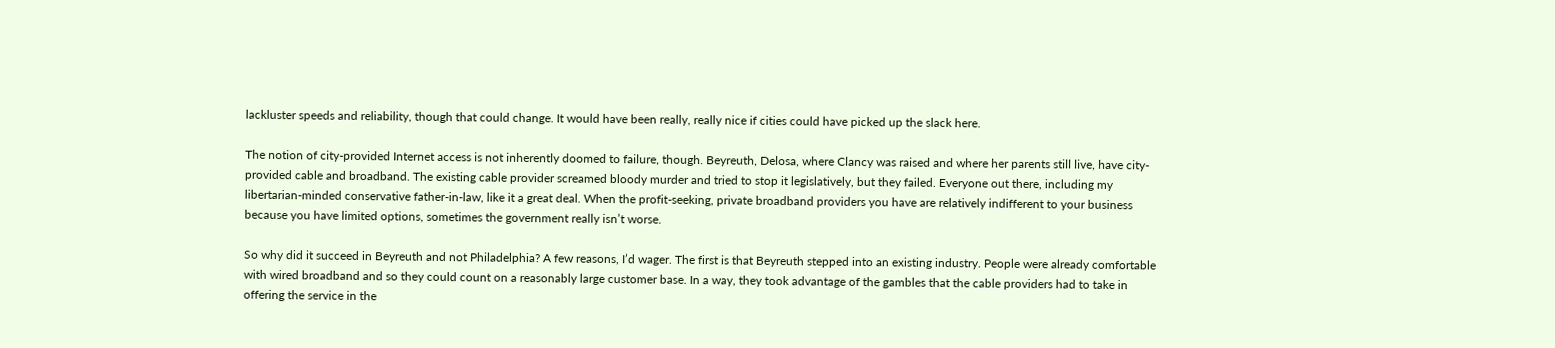lackluster speeds and reliability, though that could change. It would have been really, really nice if cities could have picked up the slack here.

The notion of city-provided Internet access is not inherently doomed to failure, though. Beyreuth, Delosa, where Clancy was raised and where her parents still live, have city-provided cable and broadband. The existing cable provider screamed bloody murder and tried to stop it legislatively, but they failed. Everyone out there, including my libertarian-minded conservative father-in-law, like it a great deal. When the profit-seeking, private broadband providers you have are relatively indifferent to your business because you have limited options, sometimes the government really isn’t worse.

So why did it succeed in Beyreuth and not Philadelphia? A few reasons, I’d wager. The first is that Beyreuth stepped into an existing industry. People were already comfortable with wired broadband and so they could count on a reasonably large customer base. In a way, they took advantage of the gambles that the cable providers had to take in offering the service in the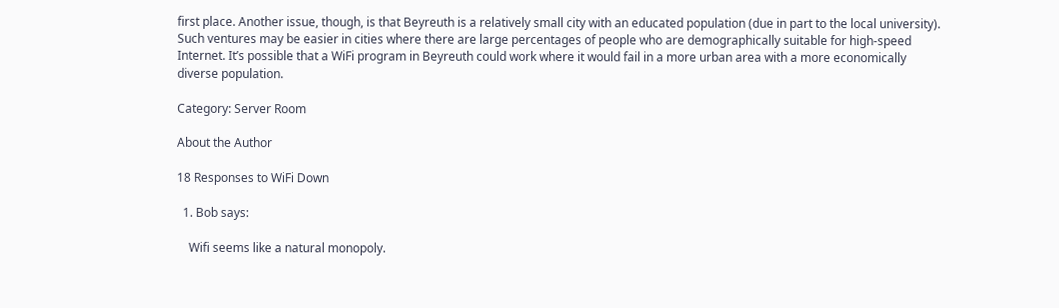first place. Another issue, though, is that Beyreuth is a relatively small city with an educated population (due in part to the local university). Such ventures may be easier in cities where there are large percentages of people who are demographically suitable for high-speed Internet. It’s possible that a WiFi program in Beyreuth could work where it would fail in a more urban area with a more economically diverse population.

Category: Server Room

About the Author

18 Responses to WiFi Down

  1. Bob says:

    Wifi seems like a natural monopoly.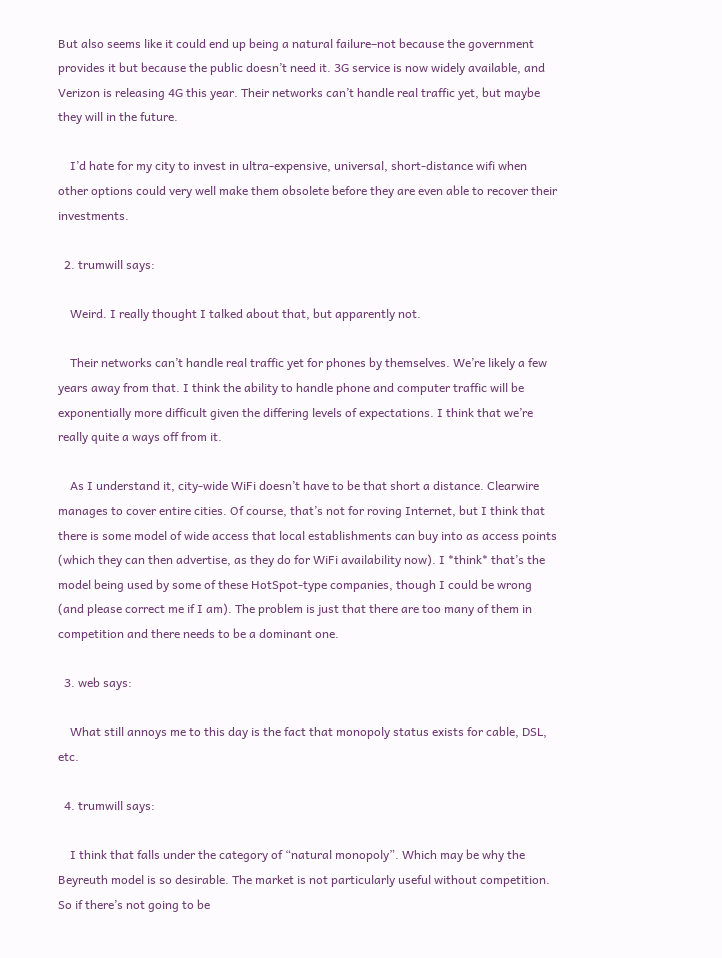But also seems like it could end up being a natural failure–not because the government provides it but because the public doesn’t need it. 3G service is now widely available, and Verizon is releasing 4G this year. Their networks can’t handle real traffic yet, but maybe they will in the future.

    I’d hate for my city to invest in ultra-expensive, universal, short-distance wifi when other options could very well make them obsolete before they are even able to recover their investments.

  2. trumwill says:

    Weird. I really thought I talked about that, but apparently not.

    Their networks can’t handle real traffic yet for phones by themselves. We’re likely a few years away from that. I think the ability to handle phone and computer traffic will be exponentially more difficult given the differing levels of expectations. I think that we’re really quite a ways off from it.

    As I understand it, city-wide WiFi doesn’t have to be that short a distance. Clearwire manages to cover entire cities. Of course, that’s not for roving Internet, but I think that there is some model of wide access that local establishments can buy into as access points (which they can then advertise, as they do for WiFi availability now). I *think* that’s the model being used by some of these HotSpot-type companies, though I could be wrong (and please correct me if I am). The problem is just that there are too many of them in competition and there needs to be a dominant one.

  3. web says:

    What still annoys me to this day is the fact that monopoly status exists for cable, DSL, etc.

  4. trumwill says:

    I think that falls under the category of “natural monopoly”. Which may be why the Beyreuth model is so desirable. The market is not particularly useful without competition. So if there’s not going to be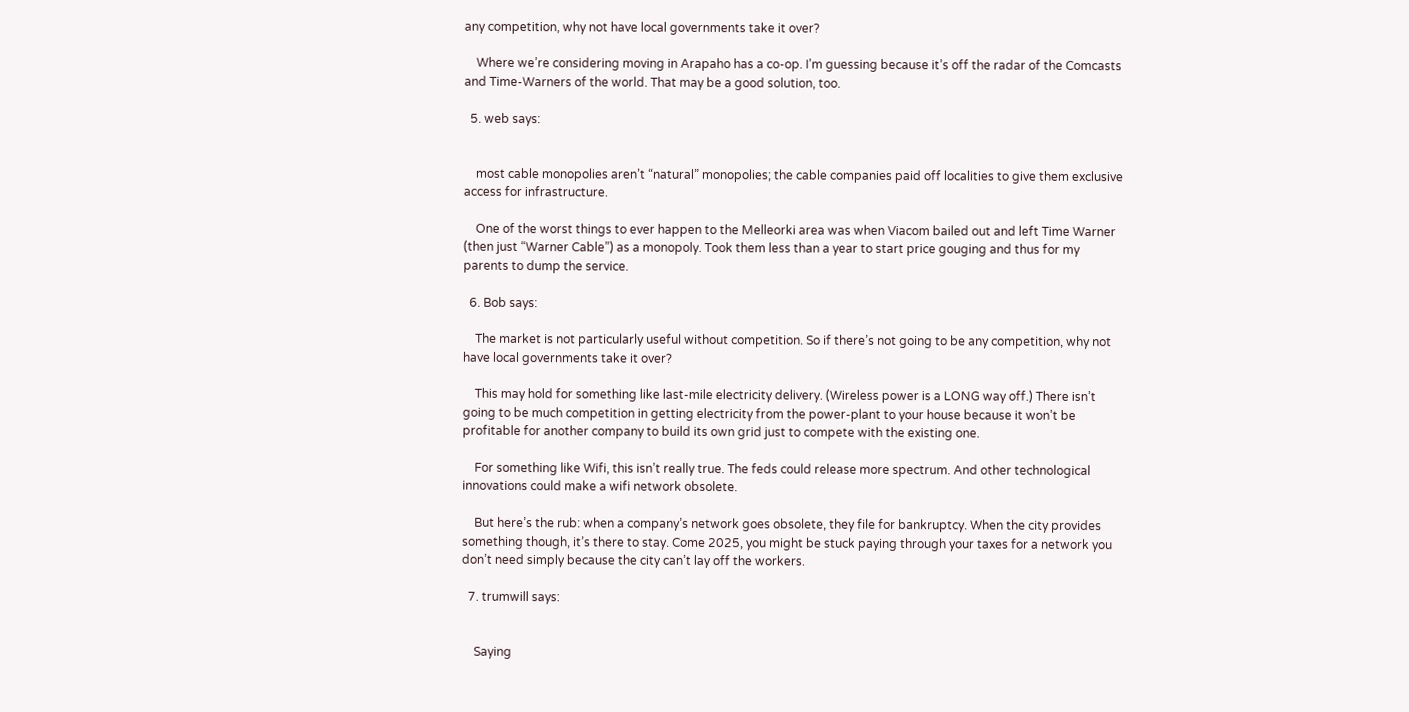any competition, why not have local governments take it over?

    Where we’re considering moving in Arapaho has a co-op. I’m guessing because it’s off the radar of the Comcasts and Time-Warners of the world. That may be a good solution, too.

  5. web says:


    most cable monopolies aren’t “natural” monopolies; the cable companies paid off localities to give them exclusive access for infrastructure.

    One of the worst things to ever happen to the Melleorki area was when Viacom bailed out and left Time Warner (then just “Warner Cable”) as a monopoly. Took them less than a year to start price gouging and thus for my parents to dump the service.

  6. Bob says:

    The market is not particularly useful without competition. So if there’s not going to be any competition, why not have local governments take it over?

    This may hold for something like last-mile electricity delivery. (Wireless power is a LONG way off.) There isn’t going to be much competition in getting electricity from the power-plant to your house because it won’t be profitable for another company to build its own grid just to compete with the existing one.

    For something like Wifi, this isn’t really true. The feds could release more spectrum. And other technological innovations could make a wifi network obsolete.

    But here’s the rub: when a company’s network goes obsolete, they file for bankruptcy. When the city provides something though, it’s there to stay. Come 2025, you might be stuck paying through your taxes for a network you don’t need simply because the city can’t lay off the workers.

  7. trumwill says:


    Saying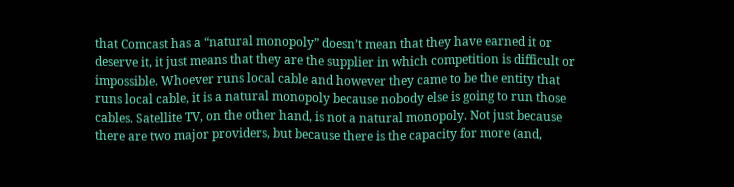that Comcast has a “natural monopoly” doesn’t mean that they have earned it or deserve it, it just means that they are the supplier in which competition is difficult or impossible. Whoever runs local cable and however they came to be the entity that runs local cable, it is a natural monopoly because nobody else is going to run those cables. Satellite TV, on the other hand, is not a natural monopoly. Not just because there are two major providers, but because there is the capacity for more (and,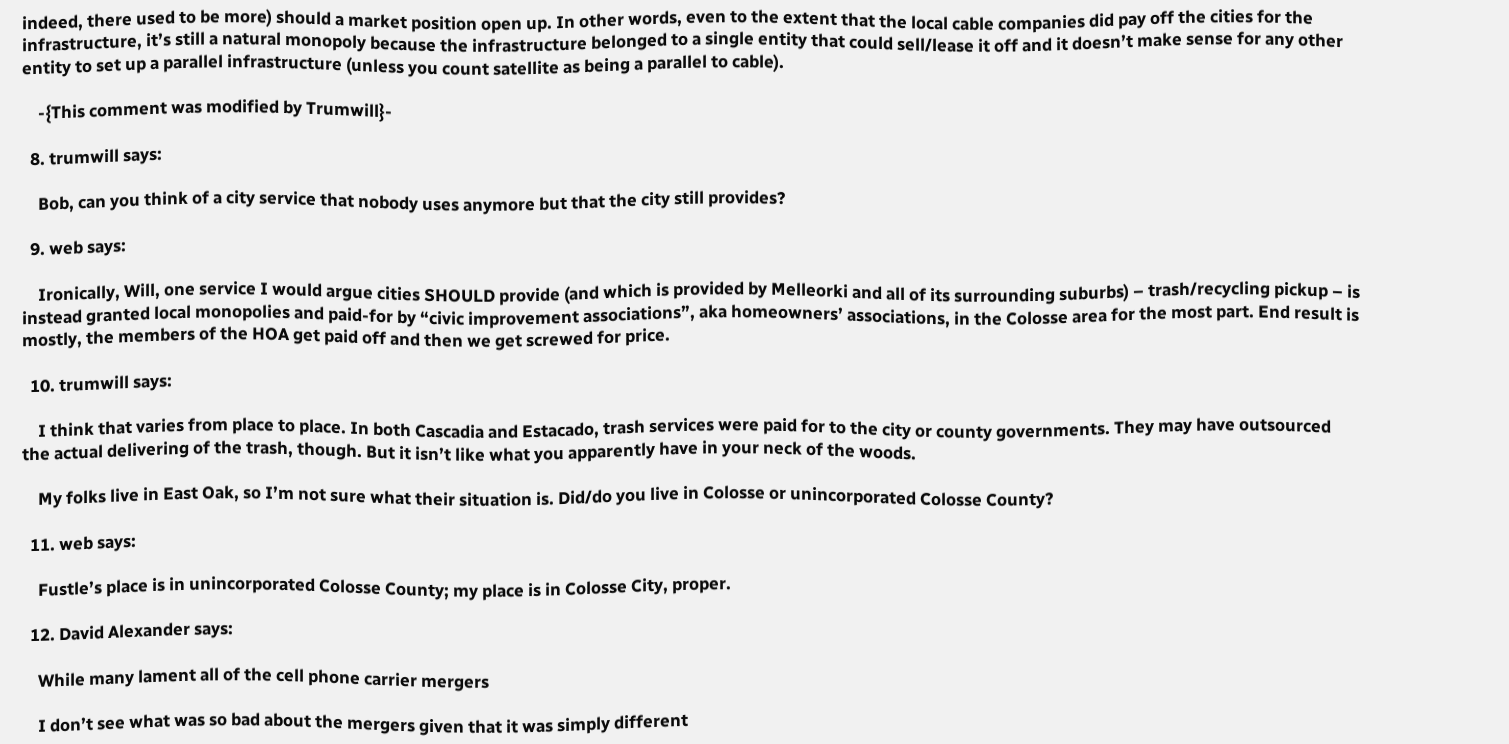indeed, there used to be more) should a market position open up. In other words, even to the extent that the local cable companies did pay off the cities for the infrastructure, it’s still a natural monopoly because the infrastructure belonged to a single entity that could sell/lease it off and it doesn’t make sense for any other entity to set up a parallel infrastructure (unless you count satellite as being a parallel to cable).

    -{This comment was modified by Trumwill}-

  8. trumwill says:

    Bob, can you think of a city service that nobody uses anymore but that the city still provides?

  9. web says:

    Ironically, Will, one service I would argue cities SHOULD provide (and which is provided by Melleorki and all of its surrounding suburbs) – trash/recycling pickup – is instead granted local monopolies and paid-for by “civic improvement associations”, aka homeowners’ associations, in the Colosse area for the most part. End result is mostly, the members of the HOA get paid off and then we get screwed for price.

  10. trumwill says:

    I think that varies from place to place. In both Cascadia and Estacado, trash services were paid for to the city or county governments. They may have outsourced the actual delivering of the trash, though. But it isn’t like what you apparently have in your neck of the woods.

    My folks live in East Oak, so I’m not sure what their situation is. Did/do you live in Colosse or unincorporated Colosse County?

  11. web says:

    Fustle’s place is in unincorporated Colosse County; my place is in Colosse City, proper.

  12. David Alexander says:

    While many lament all of the cell phone carrier mergers

    I don’t see what was so bad about the mergers given that it was simply different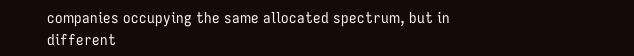companies occupying the same allocated spectrum, but in different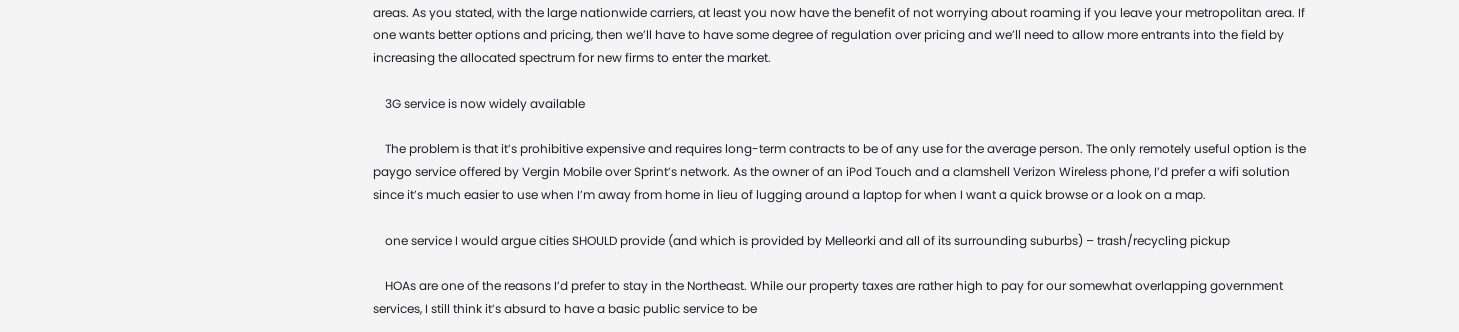areas. As you stated, with the large nationwide carriers, at least you now have the benefit of not worrying about roaming if you leave your metropolitan area. If one wants better options and pricing, then we’ll have to have some degree of regulation over pricing and we’ll need to allow more entrants into the field by increasing the allocated spectrum for new firms to enter the market.

    3G service is now widely available

    The problem is that it’s prohibitive expensive and requires long-term contracts to be of any use for the average person. The only remotely useful option is the paygo service offered by Vergin Mobile over Sprint’s network. As the owner of an iPod Touch and a clamshell Verizon Wireless phone, I’d prefer a wifi solution since it’s much easier to use when I’m away from home in lieu of lugging around a laptop for when I want a quick browse or a look on a map.

    one service I would argue cities SHOULD provide (and which is provided by Melleorki and all of its surrounding suburbs) – trash/recycling pickup

    HOAs are one of the reasons I’d prefer to stay in the Northeast. While our property taxes are rather high to pay for our somewhat overlapping government services, I still think it’s absurd to have a basic public service to be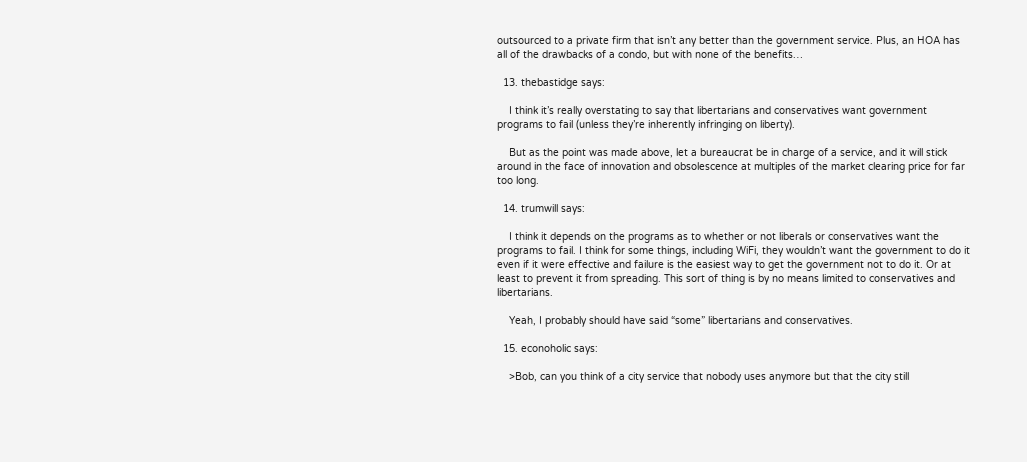outsourced to a private firm that isn’t any better than the government service. Plus, an HOA has all of the drawbacks of a condo, but with none of the benefits…

  13. thebastidge says:

    I think it’s really overstating to say that libertarians and conservatives want government programs to fail (unless they’re inherently infringing on liberty).

    But as the point was made above, let a bureaucrat be in charge of a service, and it will stick around in the face of innovation and obsolescence at multiples of the market clearing price for far too long.

  14. trumwill says:

    I think it depends on the programs as to whether or not liberals or conservatives want the programs to fail. I think for some things, including WiFi, they wouldn’t want the government to do it even if it were effective and failure is the easiest way to get the government not to do it. Or at least to prevent it from spreading. This sort of thing is by no means limited to conservatives and libertarians.

    Yeah, I probably should have said “some” libertarians and conservatives.

  15. econoholic says:

    >Bob, can you think of a city service that nobody uses anymore but that the city still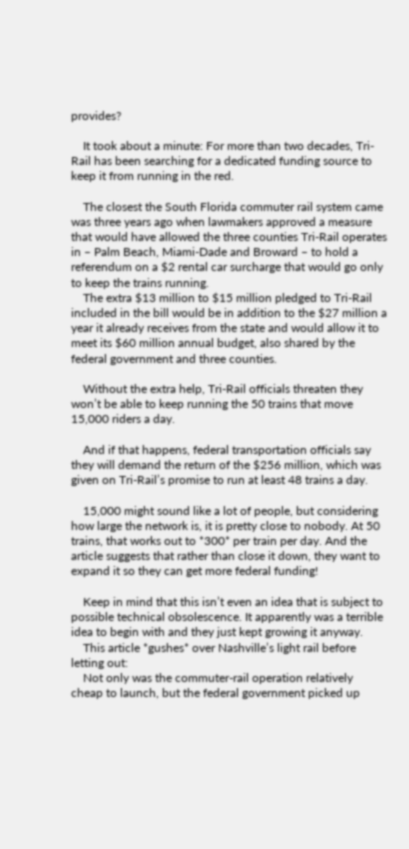provides?

    It took about a minute: For more than two decades, Tri-Rail has been searching for a dedicated funding source to keep it from running in the red.

    The closest the South Florida commuter rail system came was three years ago when lawmakers approved a measure that would have allowed the three counties Tri-Rail operates in – Palm Beach, Miami-Dade and Broward – to hold a referendum on a $2 rental car surcharge that would go only to keep the trains running.
    The extra $13 million to $15 million pledged to Tri-Rail included in the bill would be in addition to the $27 million a year it already receives from the state and would allow it to meet its $60 million annual budget, also shared by the federal government and three counties.

    Without the extra help, Tri-Rail officials threaten they won’t be able to keep running the 50 trains that move 15,000 riders a day.

    And if that happens, federal transportation officials say they will demand the return of the $256 million, which was given on Tri-Rail’s promise to run at least 48 trains a day.

    15,000 might sound like a lot of people, but considering how large the network is, it is pretty close to nobody. At 50 trains, that works out to *300* per train per day. And the article suggests that rather than close it down, they want to expand it so they can get more federal funding!

    Keep in mind that this isn’t even an idea that is subject to possible technical obsolescence. It apparently was a terrible idea to begin with and they just kept growing it anyway.
    This article *gushes* over Nashville’s light rail before letting out:
    Not only was the commuter-rail operation relatively cheap to launch, but the federal government picked up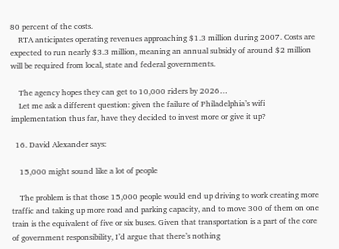80 percent of the costs.
    RTA anticipates operating revenues approaching $1.3 million during 2007. Costs are expected to run nearly $3.3 million, meaning an annual subsidy of around $2 million will be required from local, state and federal governments.

    The agency hopes they can get to 10,000 riders by 2026…
    Let me ask a different question: given the failure of Philadelphia’s wifi implementation thus far, have they decided to invest more or give it up?

  16. David Alexander says:

    15,000 might sound like a lot of people

    The problem is that those 15,000 people would end up driving to work creating more traffic and taking up more road and parking capacity, and to move 300 of them on one train is the equivalent of five or six buses. Given that transportation is a part of the core of government responsibility, I’d argue that there’s nothing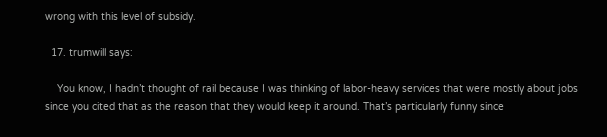wrong with this level of subsidy.

  17. trumwill says:

    You know, I hadn’t thought of rail because I was thinking of labor-heavy services that were mostly about jobs since you cited that as the reason that they would keep it around. That’s particularly funny since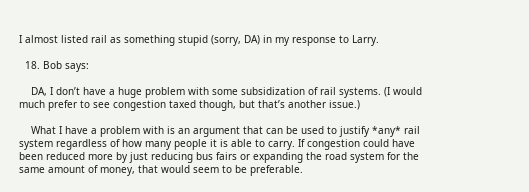I almost listed rail as something stupid (sorry, DA) in my response to Larry.

  18. Bob says:

    DA, I don’t have a huge problem with some subsidization of rail systems. (I would much prefer to see congestion taxed though, but that’s another issue.)

    What I have a problem with is an argument that can be used to justify *any* rail system regardless of how many people it is able to carry. If congestion could have been reduced more by just reducing bus fairs or expanding the road system for the same amount of money, that would seem to be preferable.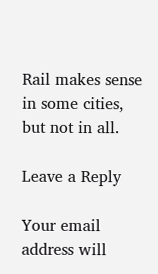Rail makes sense in some cities, but not in all.

Leave a Reply

Your email address will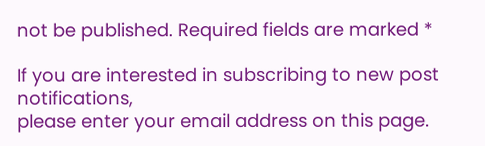not be published. Required fields are marked *

If you are interested in subscribing to new post notifications,
please enter your email address on this page.